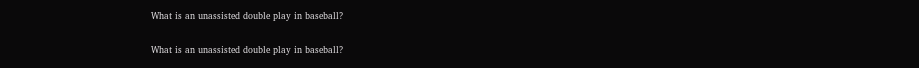What is an unassisted double play in baseball?

What is an unassisted double play in baseball?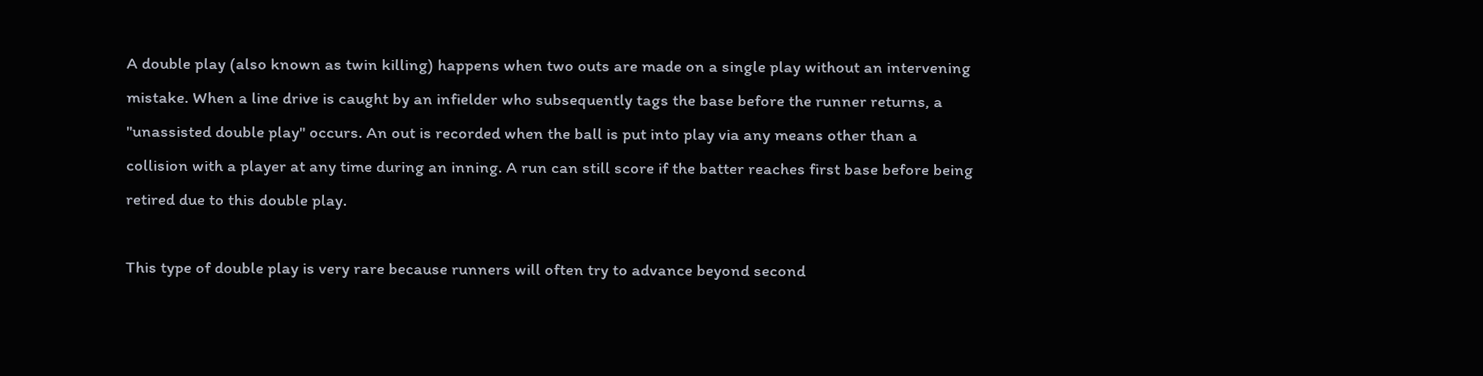A double play (also known as twin killing) happens when two outs are made on a single play without an intervening mistake. When a line drive is caught by an infielder who subsequently tags the base before the runner returns, a "unassisted double play" occurs. An out is recorded when the ball is put into play via any means other than a collision with a player at any time during an inning. A run can still score if the batter reaches first base before being retired due to this double play.

This type of double play is very rare because runners will often try to advance beyond second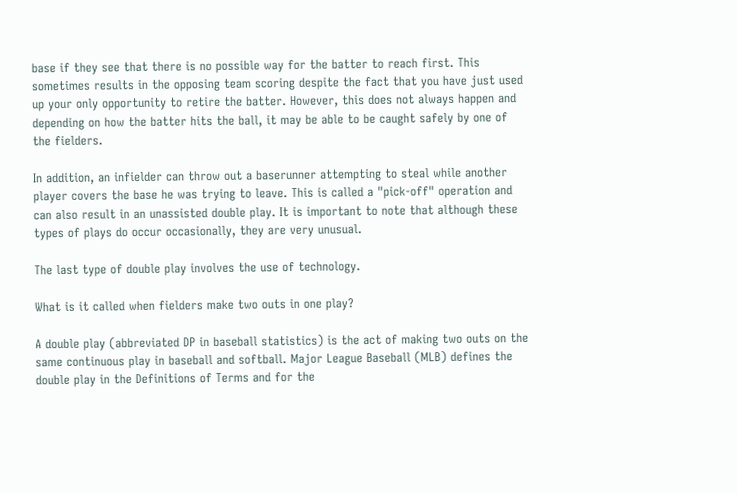base if they see that there is no possible way for the batter to reach first. This sometimes results in the opposing team scoring despite the fact that you have just used up your only opportunity to retire the batter. However, this does not always happen and depending on how the batter hits the ball, it may be able to be caught safely by one of the fielders.

In addition, an infielder can throw out a baserunner attempting to steal while another player covers the base he was trying to leave. This is called a "pick-off" operation and can also result in an unassisted double play. It is important to note that although these types of plays do occur occasionally, they are very unusual.

The last type of double play involves the use of technology.

What is it called when fielders make two outs in one play?

A double play (abbreviated DP in baseball statistics) is the act of making two outs on the same continuous play in baseball and softball. Major League Baseball (MLB) defines the double play in the Definitions of Terms and for the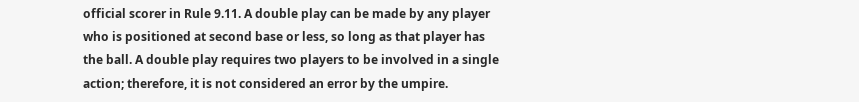official scorer in Rule 9.11. A double play can be made by any player who is positioned at second base or less, so long as that player has the ball. A double play requires two players to be involved in a single action; therefore, it is not considered an error by the umpire.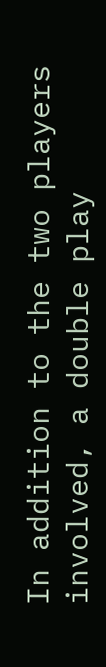In addition to the two players involved, a double play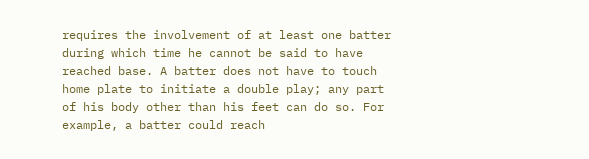requires the involvement of at least one batter during which time he cannot be said to have reached base. A batter does not have to touch home plate to initiate a double play; any part of his body other than his feet can do so. For example, a batter could reach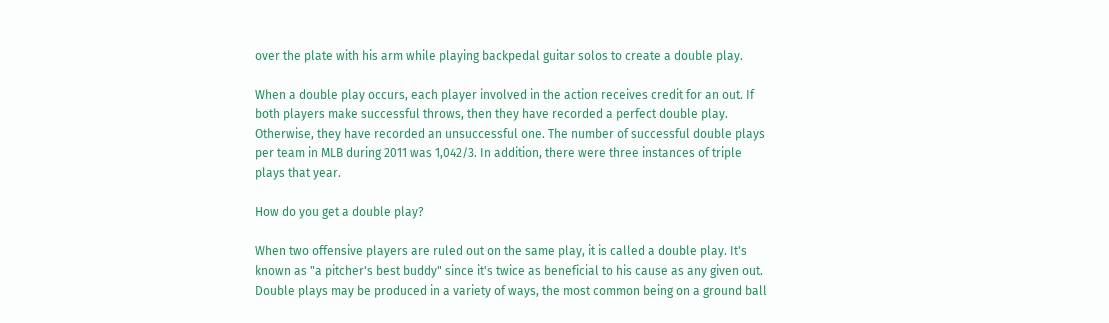over the plate with his arm while playing backpedal guitar solos to create a double play.

When a double play occurs, each player involved in the action receives credit for an out. If both players make successful throws, then they have recorded a perfect double play. Otherwise, they have recorded an unsuccessful one. The number of successful double plays per team in MLB during 2011 was 1,042/3. In addition, there were three instances of triple plays that year.

How do you get a double play?

When two offensive players are ruled out on the same play, it is called a double play. It's known as "a pitcher's best buddy" since it's twice as beneficial to his cause as any given out. Double plays may be produced in a variety of ways, the most common being on a ground ball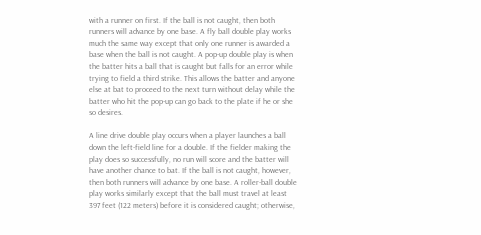with a runner on first. If the ball is not caught, then both runners will advance by one base. A fly ball double play works much the same way except that only one runner is awarded a base when the ball is not caught. A pop-up double play is when the batter hits a ball that is caught but falls for an error while trying to field a third strike. This allows the batter and anyone else at bat to proceed to the next turn without delay while the batter who hit the pop-up can go back to the plate if he or she so desires.

A line drive double play occurs when a player launches a ball down the left-field line for a double. If the fielder making the play does so successfully, no run will score and the batter will have another chance to bat. If the ball is not caught, however, then both runners will advance by one base. A roller-ball double play works similarly except that the ball must travel at least 397 feet (122 meters) before it is considered caught; otherwise,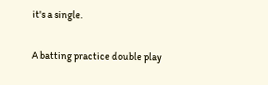it's a single.

A batting practice double play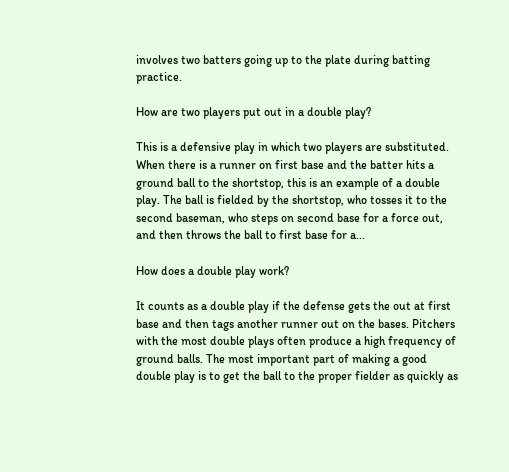involves two batters going up to the plate during batting practice.

How are two players put out in a double play?

This is a defensive play in which two players are substituted. When there is a runner on first base and the batter hits a ground ball to the shortstop, this is an example of a double play. The ball is fielded by the shortstop, who tosses it to the second baseman, who steps on second base for a force out, and then throws the ball to first base for a...

How does a double play work?

It counts as a double play if the defense gets the out at first base and then tags another runner out on the bases. Pitchers with the most double plays often produce a high frequency of ground balls. The most important part of making a good double play is to get the ball to the proper fielder as quickly as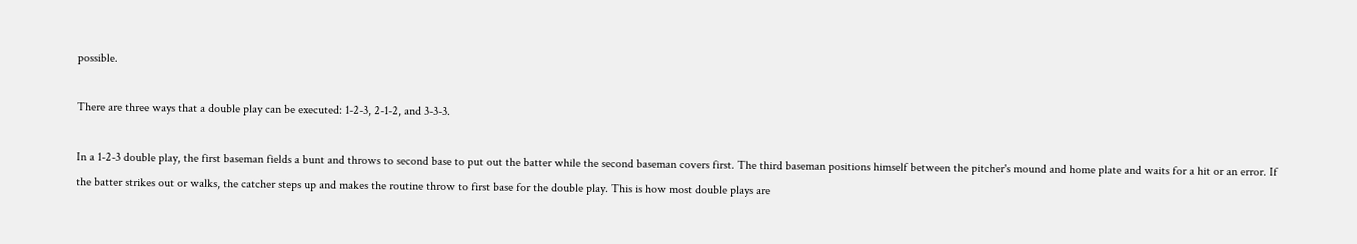possible.

There are three ways that a double play can be executed: 1-2-3, 2-1-2, and 3-3-3.

In a 1-2-3 double play, the first baseman fields a bunt and throws to second base to put out the batter while the second baseman covers first. The third baseman positions himself between the pitcher's mound and home plate and waits for a hit or an error. If the batter strikes out or walks, the catcher steps up and makes the routine throw to first base for the double play. This is how most double plays are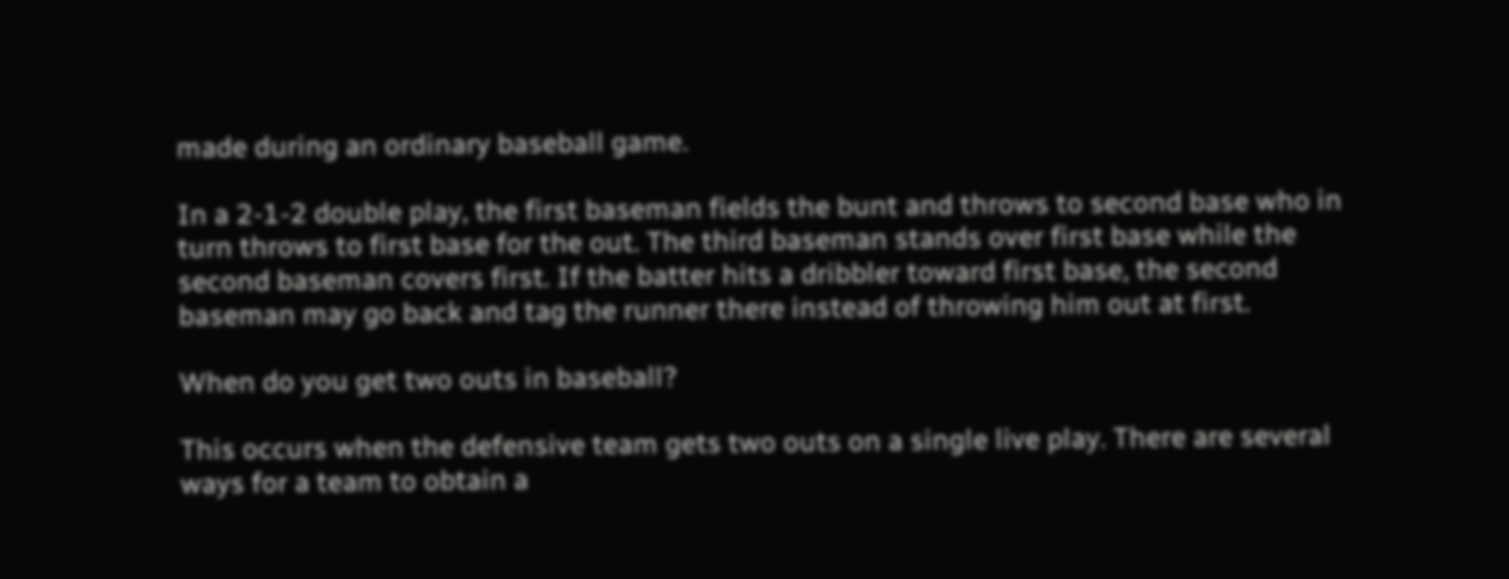made during an ordinary baseball game.

In a 2-1-2 double play, the first baseman fields the bunt and throws to second base who in turn throws to first base for the out. The third baseman stands over first base while the second baseman covers first. If the batter hits a dribbler toward first base, the second baseman may go back and tag the runner there instead of throwing him out at first.

When do you get two outs in baseball?

This occurs when the defensive team gets two outs on a single live play. There are several ways for a team to obtain a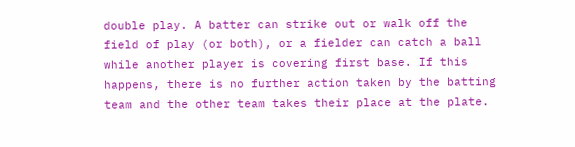double play. A batter can strike out or walk off the field of play (or both), or a fielder can catch a ball while another player is covering first base. If this happens, there is no further action taken by the batting team and the other team takes their place at the plate.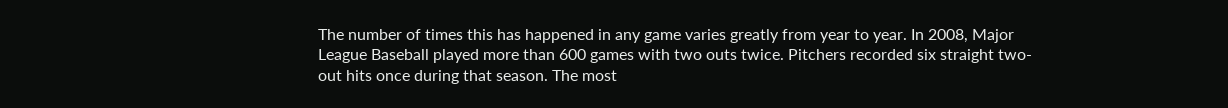The number of times this has happened in any game varies greatly from year to year. In 2008, Major League Baseball played more than 600 games with two outs twice. Pitchers recorded six straight two-out hits once during that season. The most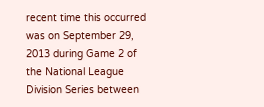recent time this occurred was on September 29, 2013 during Game 2 of the National League Division Series between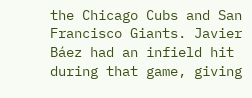the Chicago Cubs and San Francisco Giants. Javier Báez had an infield hit during that game, giving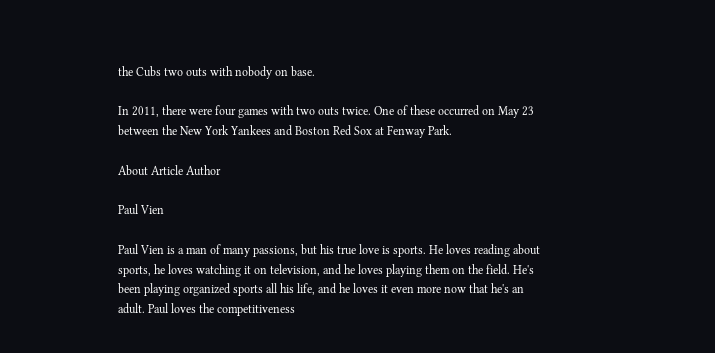the Cubs two outs with nobody on base.

In 2011, there were four games with two outs twice. One of these occurred on May 23 between the New York Yankees and Boston Red Sox at Fenway Park.

About Article Author

Paul Vien

Paul Vien is a man of many passions, but his true love is sports. He loves reading about sports, he loves watching it on television, and he loves playing them on the field. He's been playing organized sports all his life, and he loves it even more now that he's an adult. Paul loves the competitiveness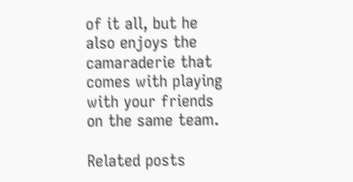of it all, but he also enjoys the camaraderie that comes with playing with your friends on the same team.

Related posts